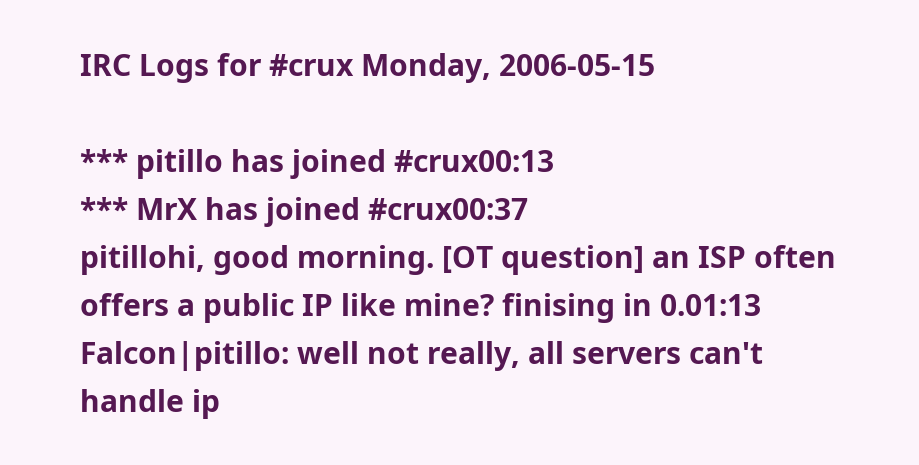IRC Logs for #crux Monday, 2006-05-15

*** pitillo has joined #crux00:13
*** MrX has joined #crux00:37
pitillohi, good morning. [OT question] an ISP often offers a public IP like mine? finising in 0.01:13
Falcon|pitillo: well not really, all servers can't handle ip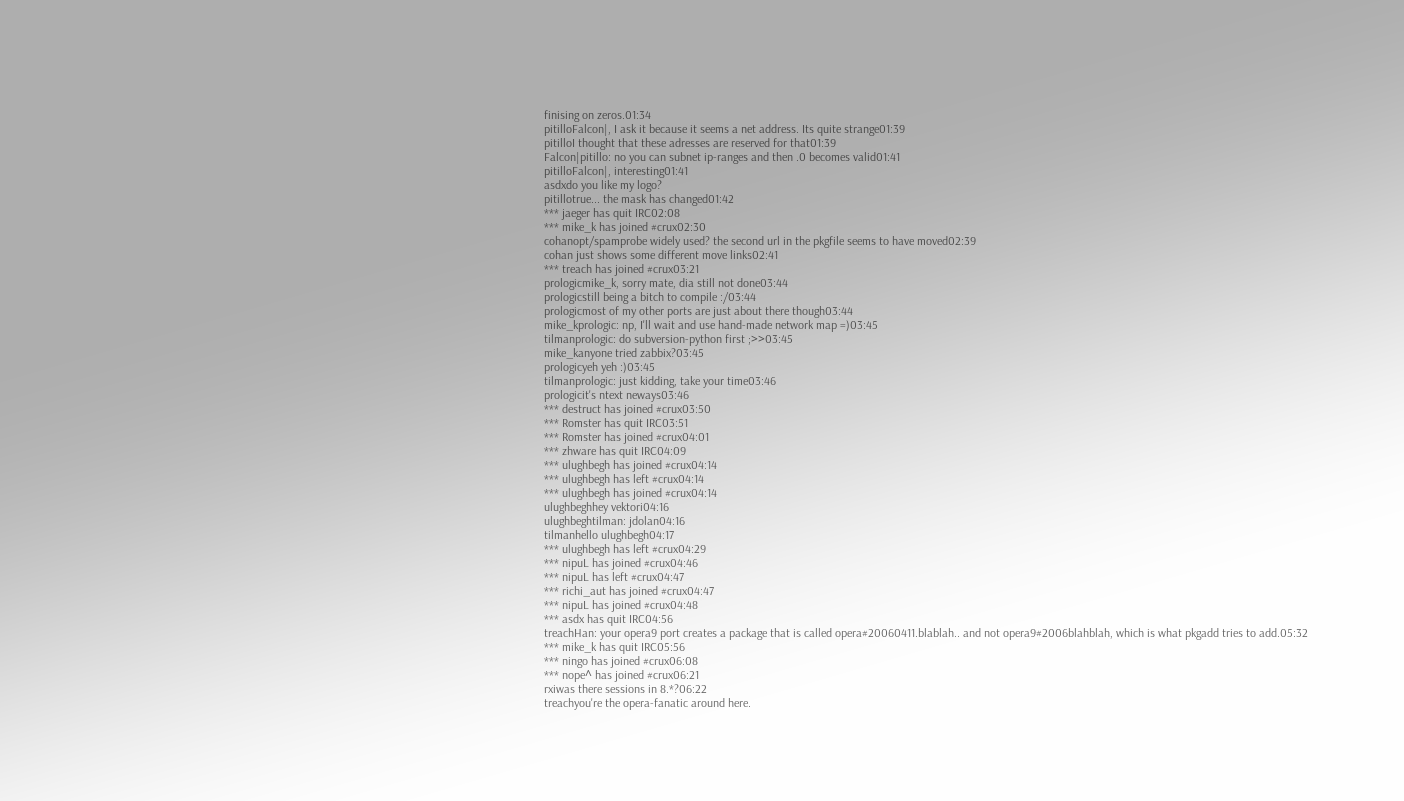finising on zeros.01:34
pitilloFalcon|, I ask it because it seems a net address. Its quite strange01:39
pitilloI thought that these adresses are reserved for that01:39
Falcon|pitillo: no you can subnet ip-ranges and then .0 becomes valid01:41
pitilloFalcon|, interesting01:41
asdxdo you like my logo?
pitillotrue... the mask has changed01:42
*** jaeger has quit IRC02:08
*** mike_k has joined #crux02:30
cohanopt/spamprobe widely used? the second url in the pkgfile seems to have moved02:39
cohan just shows some different move links02:41
*** treach has joined #crux03:21
prologicmike_k, sorry mate, dia still not done03:44
prologicstill being a bitch to compile :/03:44
prologicmost of my other ports are just about there though03:44
mike_kprologic: np, I'll wait and use hand-made network map =)03:45
tilmanprologic: do subversion-python first ;>>03:45
mike_kanyone tried zabbix?03:45
prologicyeh yeh :)03:45
tilmanprologic: just kidding, take your time03:46
prologicit's ntext neways03:46
*** destruct has joined #crux03:50
*** Romster has quit IRC03:51
*** Romster has joined #crux04:01
*** zhware has quit IRC04:09
*** ulughbegh has joined #crux04:14
*** ulughbegh has left #crux04:14
*** ulughbegh has joined #crux04:14
ulughbeghhey vektori04:16
ulughbeghtilman: jdolan04:16
tilmanhello ulughbegh04:17
*** ulughbegh has left #crux04:29
*** nipuL has joined #crux04:46
*** nipuL has left #crux04:47
*** richi_aut has joined #crux04:47
*** nipuL has joined #crux04:48
*** asdx has quit IRC04:56
treachHan: your opera9 port creates a package that is called opera#20060411.blablah.. and not opera9#2006blahblah, which is what pkgadd tries to add.05:32
*** mike_k has quit IRC05:56
*** ningo has joined #crux06:08
*** nope^ has joined #crux06:21
rxiwas there sessions in 8.*?06:22
treachyou're the opera-fanatic around here.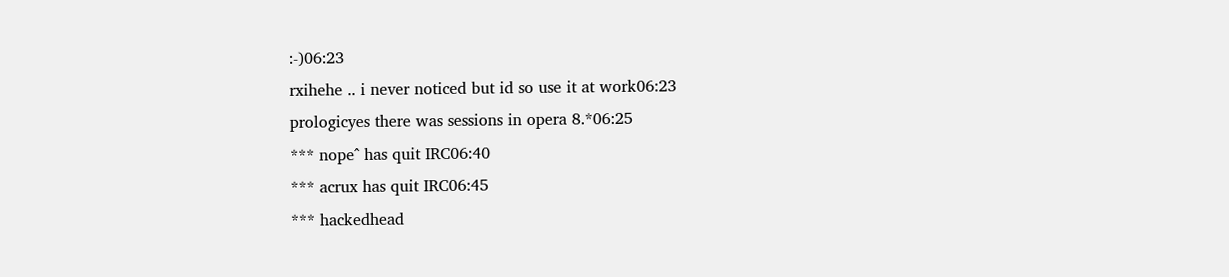:-)06:23
rxihehe .. i never noticed but id so use it at work06:23
prologicyes there was sessions in opera 8.*06:25
*** nope^ has quit IRC06:40
*** acrux has quit IRC06:45
*** hackedhead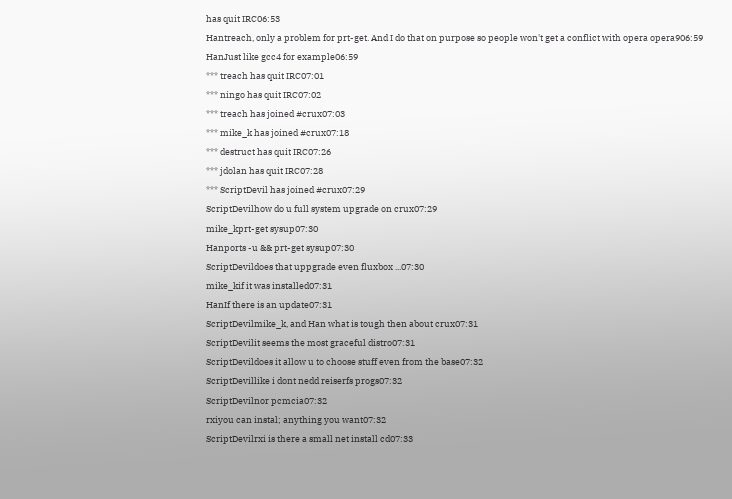has quit IRC06:53
Hantreach, only a problem for prt-get. And I do that on purpose so people won't get a conflict with opera opera906:59
HanJust like gcc4 for example06:59
*** treach has quit IRC07:01
*** ningo has quit IRC07:02
*** treach has joined #crux07:03
*** mike_k has joined #crux07:18
*** destruct has quit IRC07:26
*** jdolan has quit IRC07:28
*** ScriptDevil has joined #crux07:29
ScriptDevilhow do u full system upgrade on crux07:29
mike_kprt-get sysup07:30
Hanports -u && prt-get sysup07:30
ScriptDevildoes that uppgrade even fluxbox ...07:30
mike_kif it was installed07:31
HanIf there is an update07:31
ScriptDevilmike_k, and Han what is tough then about crux07:31
ScriptDevilit seems the most graceful distro07:31
ScriptDevildoes it allow u to choose stuff even from the base07:32
ScriptDevillike i dont nedd reiserfs progs07:32
ScriptDevilnor pcmcia07:32
rxiyou can instal; anything you want07:32
ScriptDevilrxi is there a small net install cd07:33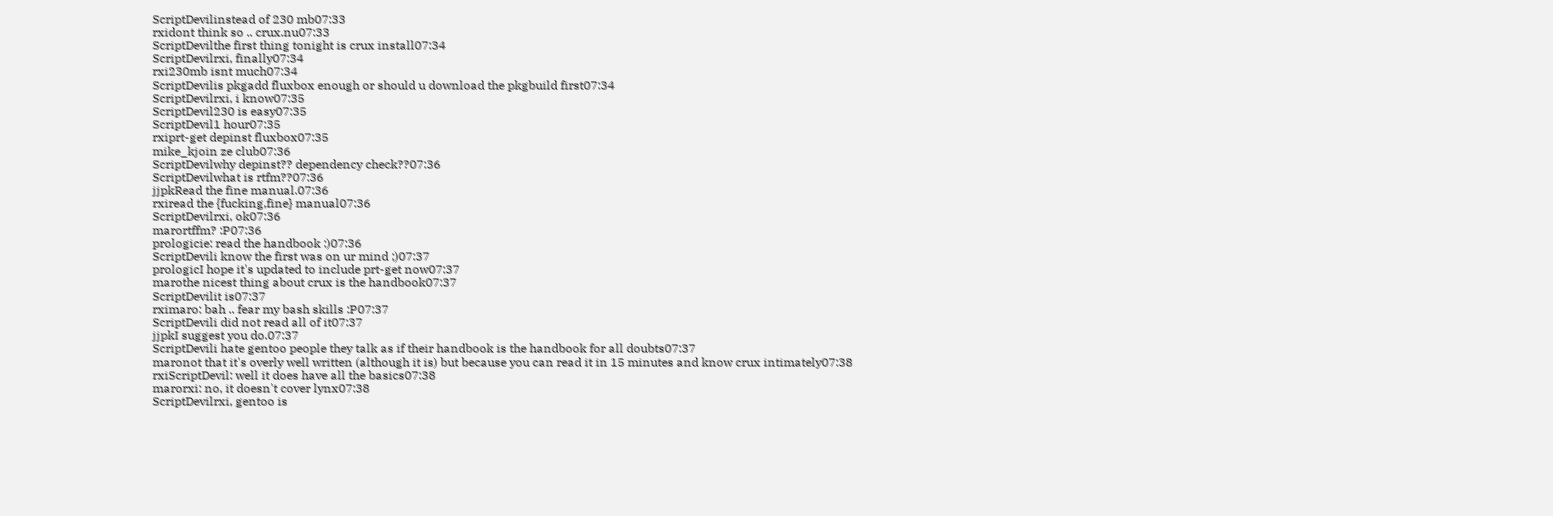ScriptDevilinstead of 230 mb07:33
rxidont think so .. crux.nu07:33
ScriptDevilthe first thing tonight is crux install07:34
ScriptDevilrxi, finally07:34
rxi230mb isnt much07:34
ScriptDevilis pkgadd fluxbox enough or should u download the pkgbuild first07:34
ScriptDevilrxi, i know07:35
ScriptDevil230 is easy07:35
ScriptDevil1 hour07:35
rxiprt-get depinst fluxbox07:35
mike_kjoin ze club07:36
ScriptDevilwhy depinst?? dependency check??07:36
ScriptDevilwhat is rtfm??07:36
jjpkRead the fine manual.07:36
rxiread the {fucking,fine} manual07:36
ScriptDevilrxi, ok07:36
marortffm? :P07:36
prologicie: read the handbook :)07:36
ScriptDevili know the first was on ur mind ;)07:37
prologicI hope it's updated to include prt-get now07:37
marothe nicest thing about crux is the handbook07:37
ScriptDevilit is07:37
rximaro: bah .. fear my bash skills :P07:37
ScriptDevili did not read all of it07:37
jjpkI suggest you do.07:37
ScriptDevili hate gentoo people they talk as if their handbook is the handbook for all doubts07:37
maronot that it's overly well written (although it is) but because you can read it in 15 minutes and know crux intimately07:38
rxiScriptDevil: well it does have all the basics07:38
marorxi: no, it doesn't cover lynx07:38
ScriptDevilrxi, gentoo is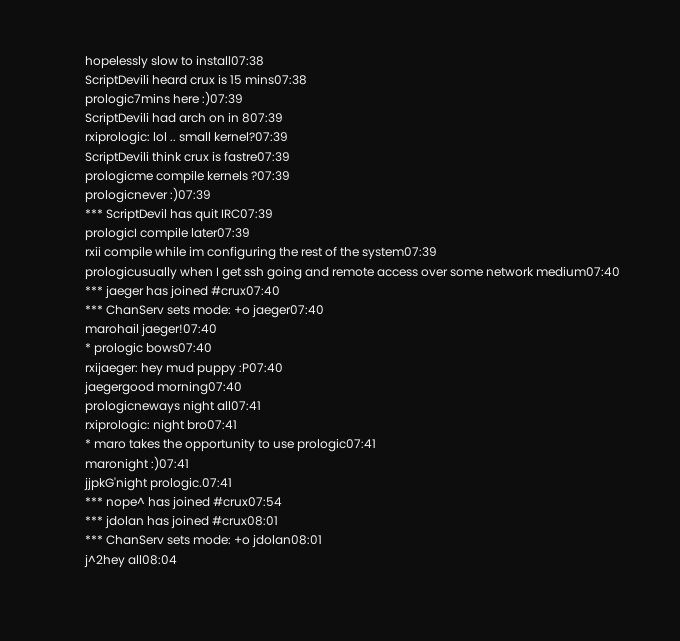hopelessly slow to install07:38
ScriptDevili heard crux is 15 mins07:38
prologic7mins here :)07:39
ScriptDevili had arch on in 807:39
rxiprologic: lol .. small kernel?07:39
ScriptDevili think crux is fastre07:39
prologicme compile kernels ?07:39
prologicnever :)07:39
*** ScriptDevil has quit IRC07:39
prologicI compile later07:39
rxii compile while im configuring the rest of the system07:39
prologicusually when I get ssh going and remote access over some network medium07:40
*** jaeger has joined #crux07:40
*** ChanServ sets mode: +o jaeger07:40
marohail jaeger!07:40
* prologic bows07:40
rxijaeger: hey mud puppy :P07:40
jaegergood morning07:40
prologicneways night all07:41
rxiprologic: night bro07:41
* maro takes the opportunity to use prologic07:41
maronight :)07:41
jjpkG'night prologic.07:41
*** nope^ has joined #crux07:54
*** jdolan has joined #crux08:01
*** ChanServ sets mode: +o jdolan08:01
j^2hey all08:04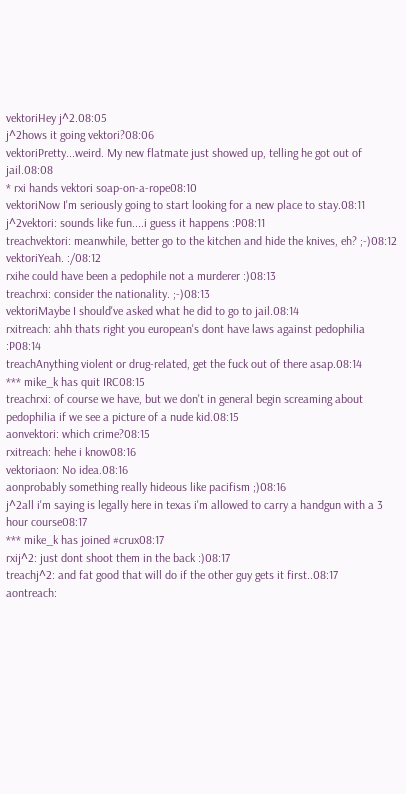vektoriHey j^2.08:05
j^2hows it going vektori?08:06
vektoriPretty...weird. My new flatmate just showed up, telling he got out of jail.08:08
* rxi hands vektori soap-on-a-rope08:10
vektoriNow I'm seriously going to start looking for a new place to stay.08:11
j^2vektori: sounds like fun....i guess it happens :P08:11
treachvektori: meanwhile, better go to the kitchen and hide the knives, eh? ;-)08:12
vektoriYeah. :/08:12
rxihe could have been a pedophile not a murderer :)08:13
treachrxi: consider the nationality. ;-)08:13
vektoriMaybe I should've asked what he did to go to jail.08:14
rxitreach: ahh thats right you european's dont have laws against pedophilia :P08:14
treachAnything violent or drug-related, get the fuck out of there asap.08:14
*** mike_k has quit IRC08:15
treachrxi: of course we have, but we don't in general begin screaming about pedophilia if we see a picture of a nude kid.08:15
aonvektori: which crime?08:15
rxitreach: hehe i know08:16
vektoriaon: No idea.08:16
aonprobably something really hideous like pacifism ;)08:16
j^2all i'm saying is legally here in texas i'm allowed to carry a handgun with a 3 hour course08:17
*** mike_k has joined #crux08:17
rxij^2: just dont shoot them in the back :)08:17
treachj^2: and fat good that will do if the other guy gets it first..08:17
aontreach: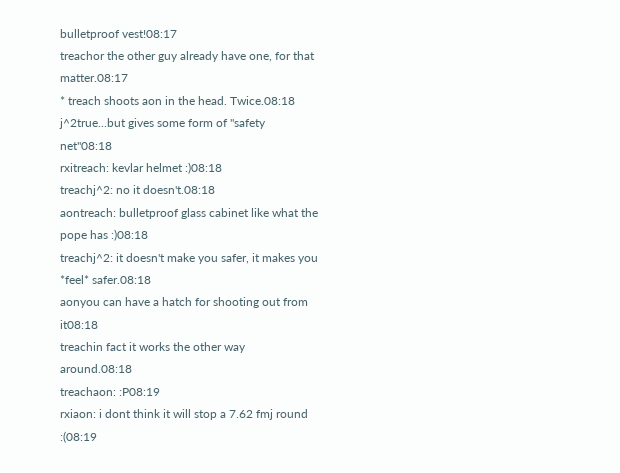bulletproof vest!08:17
treachor the other guy already have one, for that matter.08:17
* treach shoots aon in the head. Twice.08:18
j^2true...but gives some form of "safety net"08:18
rxitreach: kevlar helmet :)08:18
treachj^2: no it doesn't.08:18
aontreach: bulletproof glass cabinet like what the pope has :)08:18
treachj^2: it doesn't make you safer, it makes you *feel* safer.08:18
aonyou can have a hatch for shooting out from it08:18
treachin fact it works the other way around.08:18
treachaon: :P08:19
rxiaon: i dont think it will stop a 7.62 fmj round :(08:19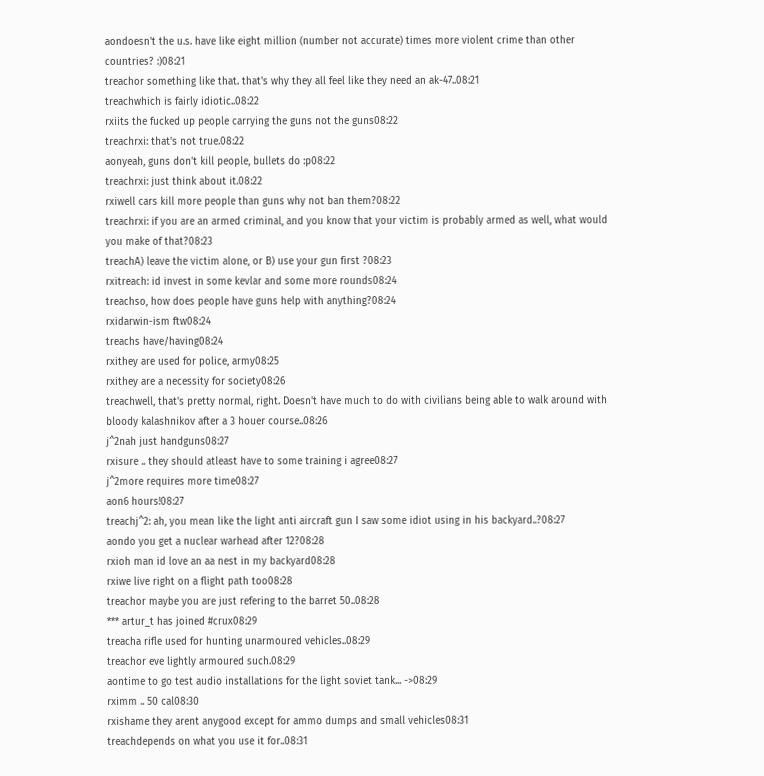aondoesn't the u.s. have like eight million (number not accurate) times more violent crime than other countries? :)08:21
treachor something like that. that's why they all feel like they need an ak-47..08:21
treachwhich is fairly idiotic..08:22
rxiits the fucked up people carrying the guns not the guns08:22
treachrxi: that's not true.08:22
aonyeah, guns don't kill people, bullets do :p08:22
treachrxi: just think about it.08:22
rxiwell cars kill more people than guns why not ban them?08:22
treachrxi: if you are an armed criminal, and you know that your victim is probably armed as well, what would you make of that?08:23
treachA) leave the victim alone, or B) use your gun first ?08:23
rxitreach: id invest in some kevlar and some more rounds08:24
treachso, how does people have guns help with anything?08:24
rxidarwin-ism ftw08:24
treachs have/having08:24
rxithey are used for police, army08:25
rxithey are a necessity for society08:26
treachwell, that's pretty normal, right. Doesn't have much to do with civilians being able to walk around with bloody kalashnikov after a 3 houer course..08:26
j^2nah just handguns08:27
rxisure .. they should atleast have to some training i agree08:27
j^2more requires more time08:27
aon6 hours!08:27
treachj^2: ah, you mean like the light anti aircraft gun I saw some idiot using in his backyard..?08:27
aondo you get a nuclear warhead after 12?08:28
rxioh man id love an aa nest in my backyard08:28
rxiwe live right on a flight path too08:28
treachor maybe you are just refering to the barret 50..08:28
*** artur_t has joined #crux08:29
treacha rifle used for hunting unarmoured vehicles..08:29
treachor eve lightly armoured such.08:29
aontime to go test audio installations for the light soviet tank... ->08:29
rximm .. 50 cal08:30
rxishame they arent anygood except for ammo dumps and small vehicles08:31
treachdepends on what you use it for..08:31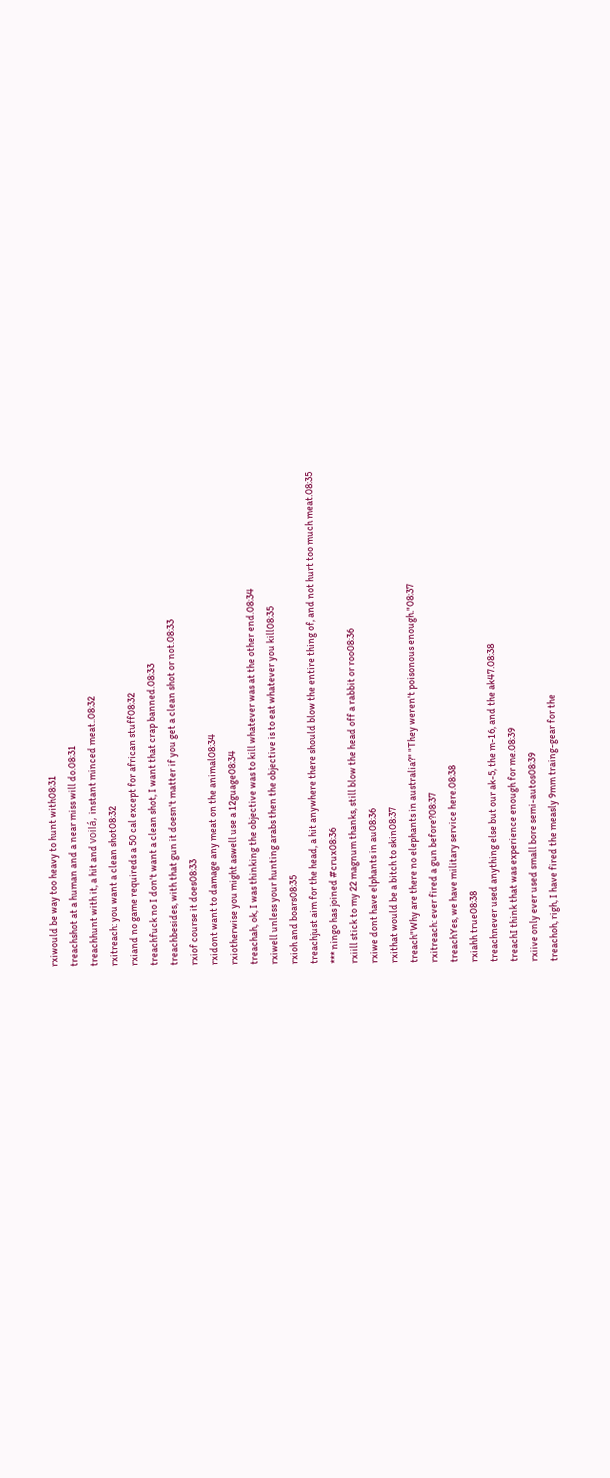rxiwould be way too heavy to hunt with08:31
treachshot at a human and a near miss will do.08:31
treachhunt with it, a hit and voilá, instant minced meat..08:32
rxitreach: you want a clean shot08:32
rxiand no game requireds a 50 cal except for african stuff08:32
treachfuck no I don't want a clean shot, I want that crap banned.08:33
treachbesides, with that gun it doesn't matter if you get a clean shot or not.08:33
rxiof course it does08:33
rxidont want to damage any meat on the animal08:34
rxiotherwise you might aswell use a 12guage08:34
treachah, ok, I was thinking the objective was to kill whatever was at the other end.08:34
rxiwell unless your hunting arabs then the objective is to eat whatever you kill08:35
rxioh and boars08:35
treachjust aim for the head, a hit anywhere there should blow the entire thing of, and not hurt too much meat.08:35
*** ningo has joined #crux08:36
rxiill stick to my 22 magnum thanks, still blow the head off a rabbit or roo08:36
rxiwe dont have elphants in au08:36
rxithat would be a bitch to skin08:37
treach"Why are there no elephants in australia?" "They weren't poisonous enough."08:37
rxitreach: ever fired a gun before?08:37
treachYes, we have military service here.08:38
rxiahh true08:38
treachnever used anything else but our ak-5, the m-16, and the ak47.08:38
treachI think that was experience enough for me.08:39
rxiive only ever used small bore semi-autos08:39
treachoh, righ, I have fired the measly 9mm traing-gear for the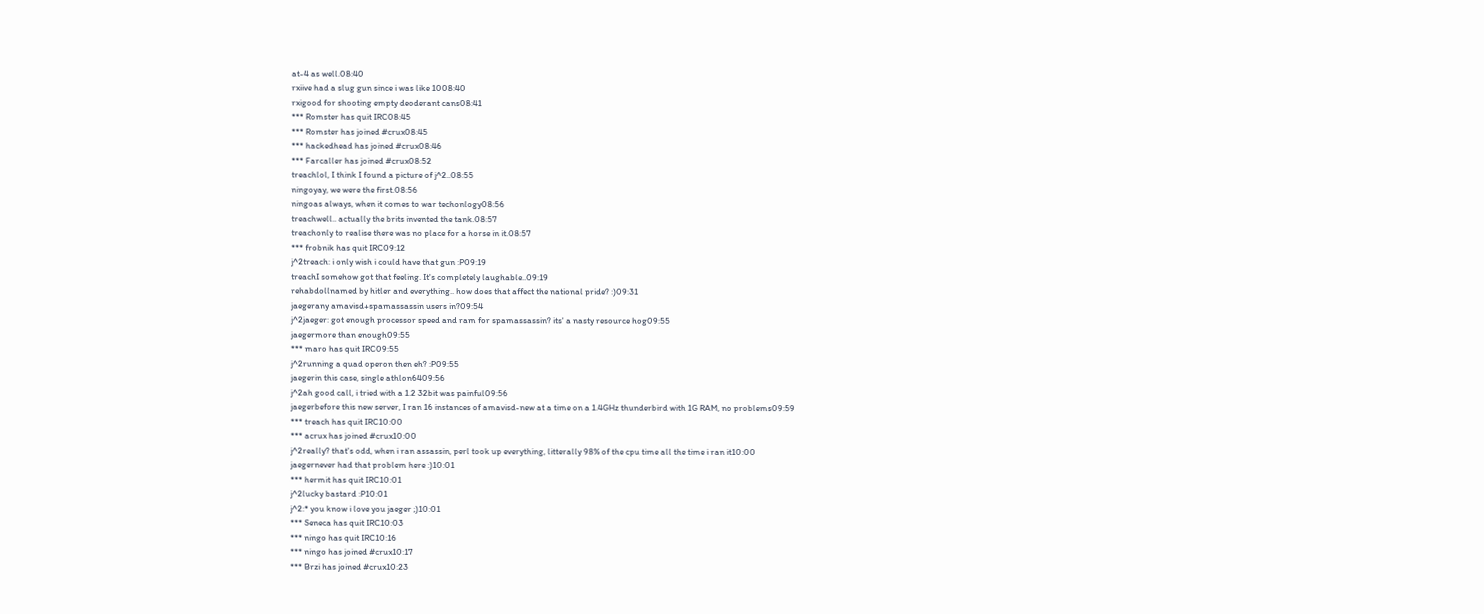at-4 as well.08:40
rxiive had a slug gun since i was like 1008:40
rxigood for shooting empty deoderant cans08:41
*** Romster has quit IRC08:45
*** Romster has joined #crux08:45
*** hackedhead has joined #crux08:46
*** Farcaller has joined #crux08:52
treachlol, I think I found a picture of j^2..08:55
ningoyay, we were the first.08:56
ningoas always, when it comes to war techonlogy08:56
treachwell.. actually the brits invented the tank.08:57
treachonly to realise there was no place for a horse in it.08:57
*** frobnik has quit IRC09:12
j^2treach: i only wish i could have that gun :P09:19
treachI somehow got that feeling. It's completely laughable..09:19
rehabdollnamed by hitler and everything.. how does that affect the national pride? :)09:31
jaegerany amavisd+spamassassin users in?09:54
j^2jaeger: got enough processor speed and ram for spamassassin? its' a nasty resource hog09:55
jaegermore than enough09:55
*** maro has quit IRC09:55
j^2running a quad operon then eh? :P09:55
jaegerin this case, single athlon6409:56
j^2ah good call, i tried with a 1.2 32bit was painful09:56
jaegerbefore this new server, I ran 16 instances of amavisd-new at a time on a 1.4GHz thunderbird with 1G RAM, no problems09:59
*** treach has quit IRC10:00
*** acrux has joined #crux10:00
j^2really? that's odd, when i ran assassin, perl took up everything, litterally 98% of the cpu time all the time i ran it10:00
jaegernever had that problem here :)10:01
*** hermit has quit IRC10:01
j^2lucky bastard :P10:01
j^2:* you know i love you jaeger ;)10:01
*** Seneca has quit IRC10:03
*** ningo has quit IRC10:16
*** ningo has joined #crux10:17
*** Brzi has joined #crux10:23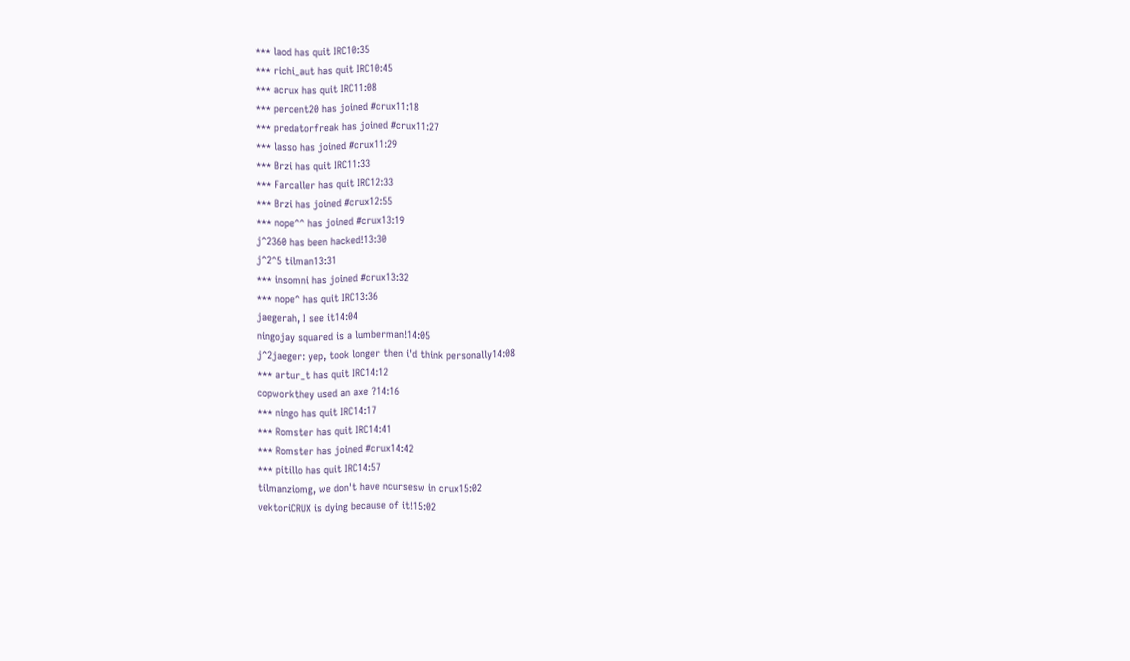*** laod has quit IRC10:35
*** richi_aut has quit IRC10:45
*** acrux has quit IRC11:08
*** percent20 has joined #crux11:18
*** predatorfreak has joined #crux11:27
*** lasso has joined #crux11:29
*** Brzi has quit IRC11:33
*** Farcaller has quit IRC12:33
*** Brzi has joined #crux12:55
*** nope^^ has joined #crux13:19
j^2360 has been hacked!13:30
j^2^5 tilman13:31
*** insomni has joined #crux13:32
*** nope^ has quit IRC13:36
jaegerah, I see it14:04
ningojay squared is a lumberman!14:05
j^2jaeger: yep, took longer then i'd think personally14:08
*** artur_t has quit IRC14:12
copworkthey used an axe ?14:16
*** ningo has quit IRC14:17
*** Romster has quit IRC14:41
*** Romster has joined #crux14:42
*** pitillo has quit IRC14:57
tilmanziomg, we don't have ncursesw in crux15:02
vektoriCRUX is dying because of it!15:02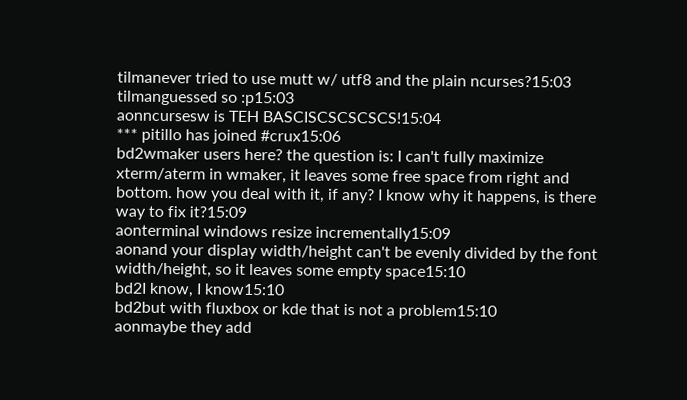tilmanever tried to use mutt w/ utf8 and the plain ncurses?15:03
tilmanguessed so :p15:03
aonncursesw is TEH BASCISCSCSCSCS!15:04
*** pitillo has joined #crux15:06
bd2wmaker users here? the question is: I can't fully maximize xterm/aterm in wmaker, it leaves some free space from right and bottom. how you deal with it, if any? I know why it happens, is there way to fix it?15:09
aonterminal windows resize incrementally15:09
aonand your display width/height can't be evenly divided by the font width/height, so it leaves some empty space15:10
bd2I know, I know15:10
bd2but with fluxbox or kde that is not a problem15:10
aonmaybe they add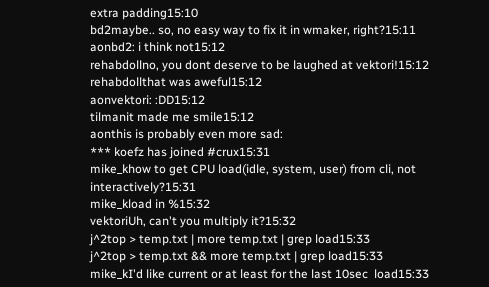extra padding15:10
bd2maybe.. so, no easy way to fix it in wmaker, right?15:11
aonbd2: i think not15:12
rehabdollno, you dont deserve to be laughed at vektori!15:12
rehabdollthat was aweful15:12
aonvektori: :DD15:12
tilmanit made me smile15:12
aonthis is probably even more sad:
*** koefz has joined #crux15:31
mike_khow to get CPU load(idle, system, user) from cli, not interactively?15:31
mike_kload in %15:32
vektoriUh, can't you multiply it?15:32
j^2top > temp.txt | more temp.txt | grep load15:33
j^2top > temp.txt && more temp.txt | grep load15:33
mike_kI'd like current or at least for the last 10sec  load15:33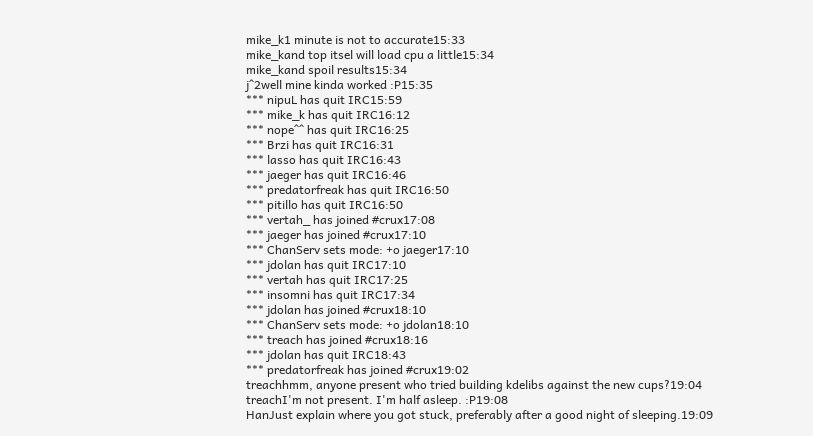mike_k1 minute is not to accurate15:33
mike_kand top itsel will load cpu a little15:34
mike_kand spoil results15:34
j^2well mine kinda worked :P15:35
*** nipuL has quit IRC15:59
*** mike_k has quit IRC16:12
*** nope^^ has quit IRC16:25
*** Brzi has quit IRC16:31
*** lasso has quit IRC16:43
*** jaeger has quit IRC16:46
*** predatorfreak has quit IRC16:50
*** pitillo has quit IRC16:50
*** vertah_ has joined #crux17:08
*** jaeger has joined #crux17:10
*** ChanServ sets mode: +o jaeger17:10
*** jdolan has quit IRC17:10
*** vertah has quit IRC17:25
*** insomni has quit IRC17:34
*** jdolan has joined #crux18:10
*** ChanServ sets mode: +o jdolan18:10
*** treach has joined #crux18:16
*** jdolan has quit IRC18:43
*** predatorfreak has joined #crux19:02
treachhmm, anyone present who tried building kdelibs against the new cups?19:04
treachI'm not present. I'm half asleep. :P19:08
HanJust explain where you got stuck, preferably after a good night of sleeping.19:09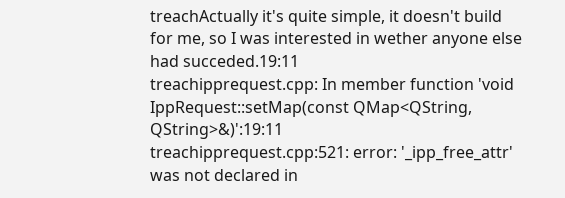treachActually it's quite simple, it doesn't build for me, so I was interested in wether anyone else had succeded.19:11
treachipprequest.cpp: In member function 'void IppRequest::setMap(const QMap<QString, QString>&)':19:11
treachipprequest.cpp:521: error: '_ipp_free_attr' was not declared in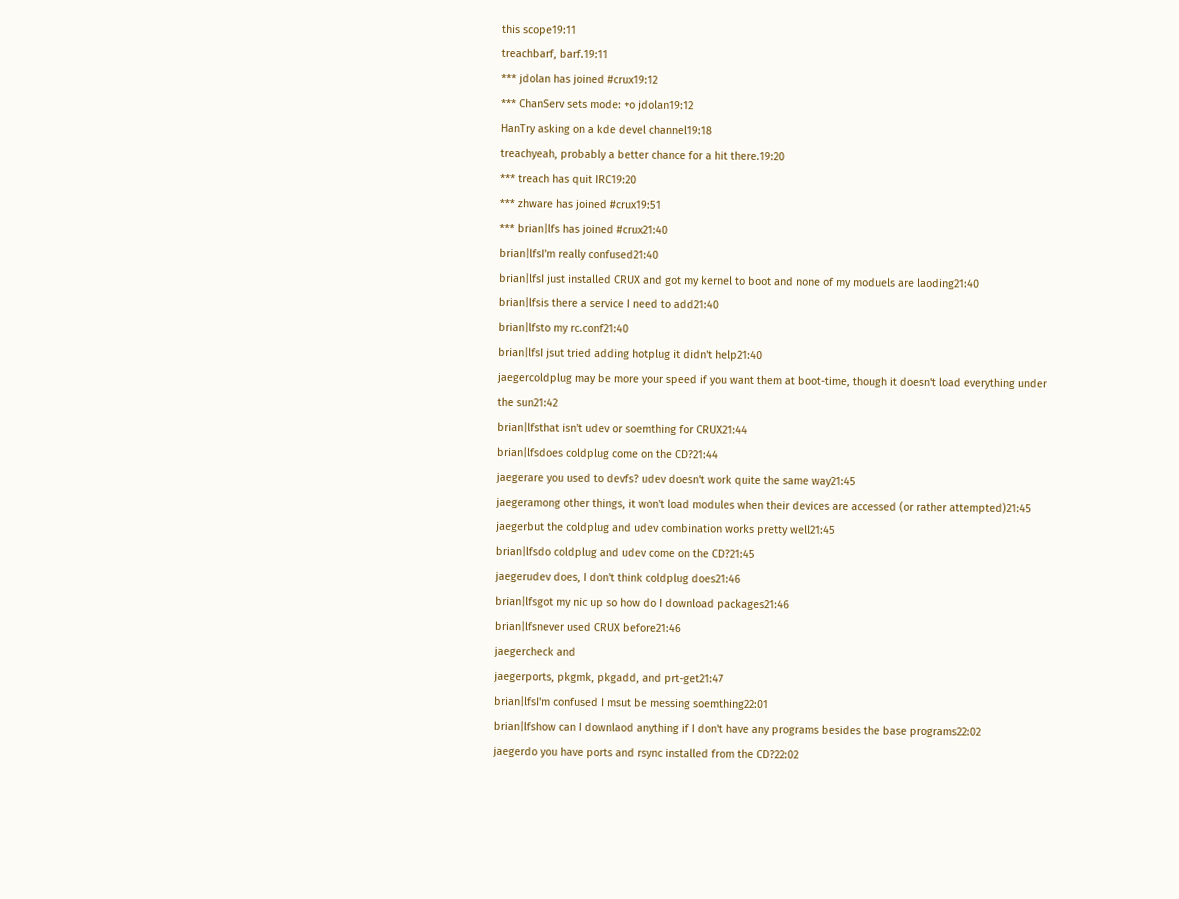this scope19:11
treachbarf, barf.19:11
*** jdolan has joined #crux19:12
*** ChanServ sets mode: +o jdolan19:12
HanTry asking on a kde devel channel19:18
treachyeah, probably a better chance for a hit there.19:20
*** treach has quit IRC19:20
*** zhware has joined #crux19:51
*** brian|lfs has joined #crux21:40
brian|lfsI'm really confused21:40
brian|lfsI just installed CRUX and got my kernel to boot and none of my moduels are laoding21:40
brian|lfsis there a service I need to add21:40
brian|lfsto my rc.conf21:40
brian|lfsI jsut tried adding hotplug it didn't help21:40
jaegercoldplug may be more your speed if you want them at boot-time, though it doesn't load everything under the sun21:42
brian|lfsthat isn't udev or soemthing for CRUX21:44
brian|lfsdoes coldplug come on the CD?21:44
jaegerare you used to devfs? udev doesn't work quite the same way21:45
jaegeramong other things, it won't load modules when their devices are accessed (or rather attempted)21:45
jaegerbut the coldplug and udev combination works pretty well21:45
brian|lfsdo coldplug and udev come on the CD?21:45
jaegerudev does, I don't think coldplug does21:46
brian|lfsgot my nic up so how do I download packages21:46
brian|lfsnever used CRUX before21:46
jaegercheck and
jaegerports, pkgmk, pkgadd, and prt-get21:47
brian|lfsI'm confused I msut be messing soemthing22:01
brian|lfshow can I downlaod anything if I don't have any programs besides the base programs22:02
jaegerdo you have ports and rsync installed from the CD?22:02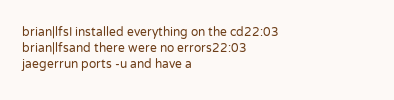brian|lfsI installed everything on the cd22:03
brian|lfsand there were no errors22:03
jaegerrun ports -u and have a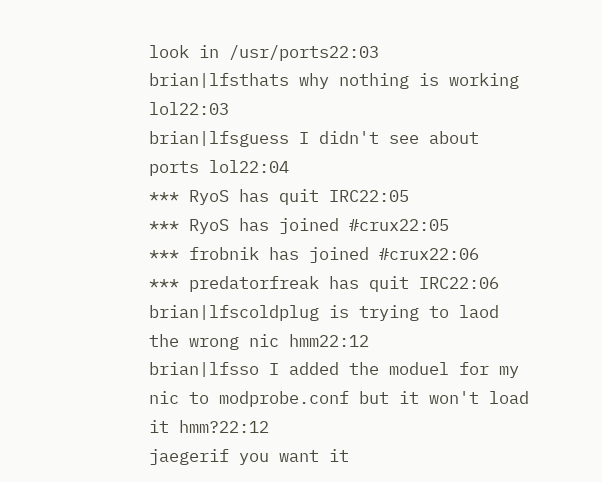look in /usr/ports22:03
brian|lfsthats why nothing is working lol22:03
brian|lfsguess I didn't see about ports lol22:04
*** RyoS has quit IRC22:05
*** RyoS has joined #crux22:05
*** frobnik has joined #crux22:06
*** predatorfreak has quit IRC22:06
brian|lfscoldplug is trying to laod the wrong nic hmm22:12
brian|lfsso I added the moduel for my nic to modprobe.conf but it won't load it hmm?22:12
jaegerif you want it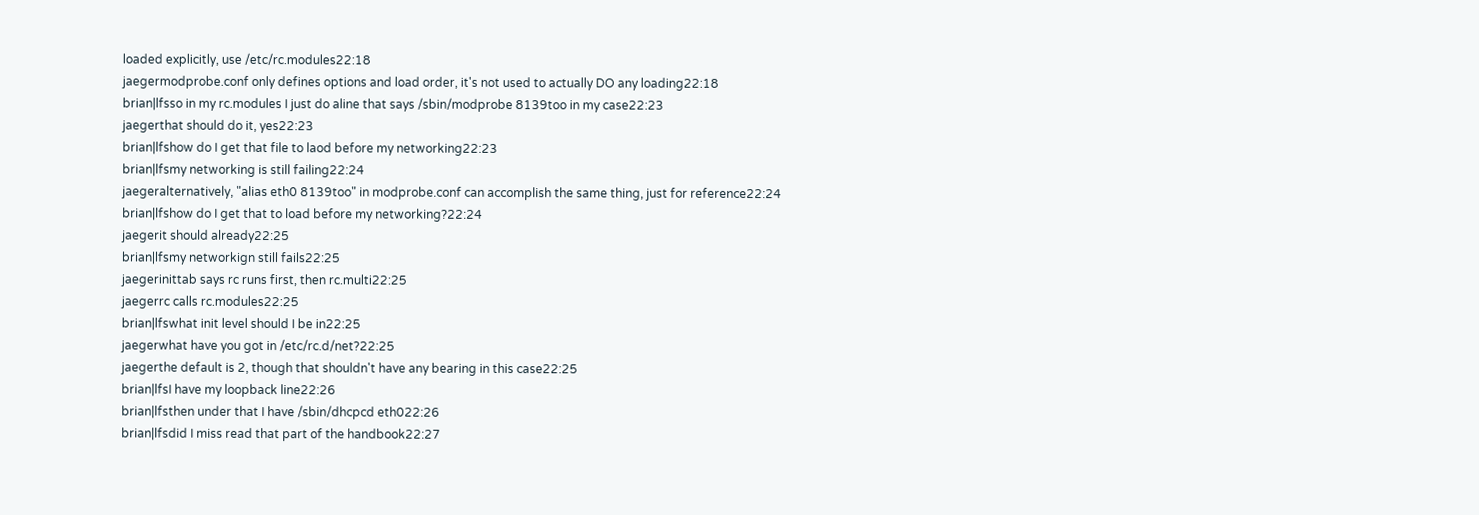loaded explicitly, use /etc/rc.modules22:18
jaegermodprobe.conf only defines options and load order, it's not used to actually DO any loading22:18
brian|lfsso in my rc.modules I just do aline that says /sbin/modprobe 8139too in my case22:23
jaegerthat should do it, yes22:23
brian|lfshow do I get that file to laod before my networking22:23
brian|lfsmy networking is still failing22:24
jaegeralternatively, "alias eth0 8139too" in modprobe.conf can accomplish the same thing, just for reference22:24
brian|lfshow do I get that to load before my networking?22:24
jaegerit should already22:25
brian|lfsmy networkign still fails22:25
jaegerinittab says rc runs first, then rc.multi22:25
jaegerrc calls rc.modules22:25
brian|lfswhat init level should I be in22:25
jaegerwhat have you got in /etc/rc.d/net?22:25
jaegerthe default is 2, though that shouldn't have any bearing in this case22:25
brian|lfsI have my loopback line22:26
brian|lfsthen under that I have /sbin/dhcpcd eth022:26
brian|lfsdid I miss read that part of the handbook22:27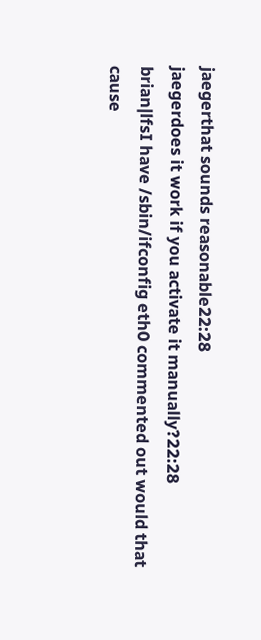jaegerthat sounds reasonable22:28
jaegerdoes it work if you activate it manually?22:28
brian|lfsI have /sbin/ifconfig eth0 commented out would that cause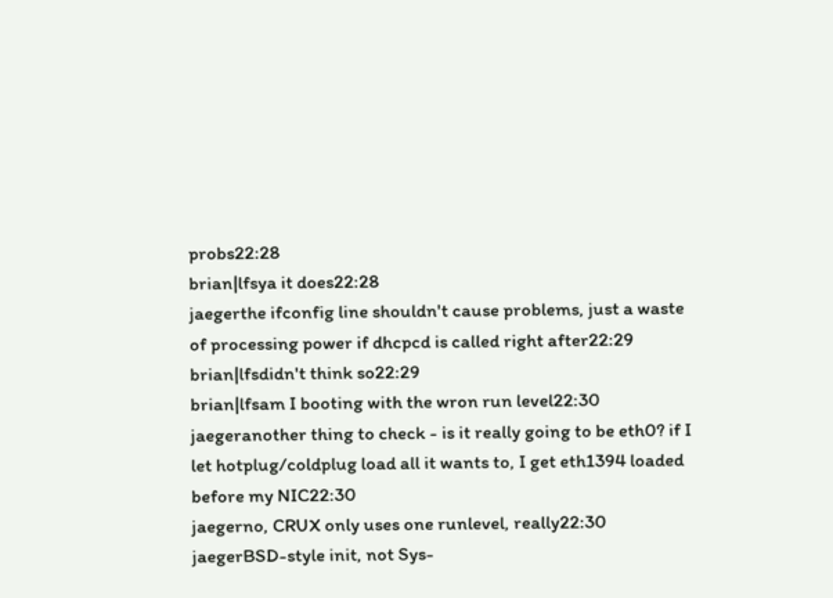probs22:28
brian|lfsya it does22:28
jaegerthe ifconfig line shouldn't cause problems, just a waste of processing power if dhcpcd is called right after22:29
brian|lfsdidn't think so22:29
brian|lfsam I booting with the wron run level22:30
jaegeranother thing to check - is it really going to be eth0? if I let hotplug/coldplug load all it wants to, I get eth1394 loaded before my NIC22:30
jaegerno, CRUX only uses one runlevel, really22:30
jaegerBSD-style init, not Sys-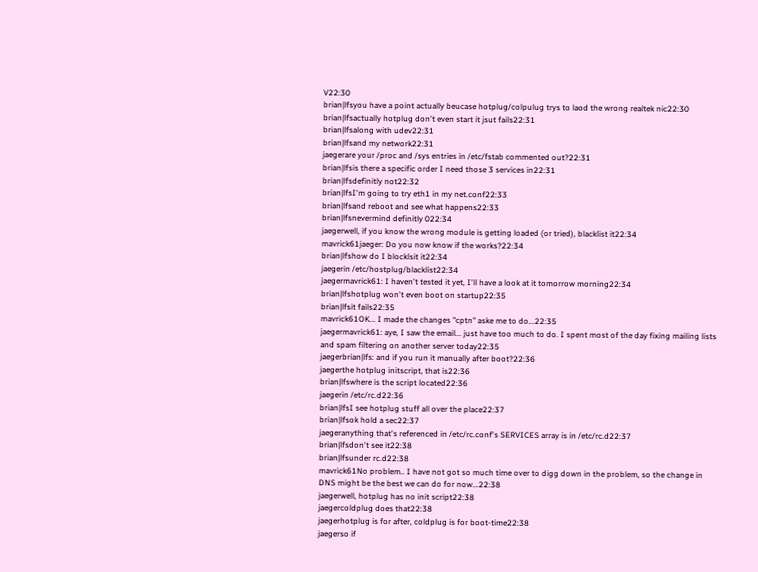V22:30
brian|lfsyou have a point actually beucase hotplug/colpulug trys to laod the wrong realtek nic22:30
brian|lfsactually hotplug don't even start it jsut fails22:31
brian|lfsalong with udev22:31
brian|lfsand my network22:31
jaegerare your /proc and /sys entries in /etc/fstab commented out?22:31
brian|lfsis there a specific order I need those 3 services in22:31
brian|lfsdefinitly not22:32
brian|lfsI'm going to try eth1 in my net.conf22:33
brian|lfsand reboot and see what happens22:33
brian|lfsnevermind definitly 022:34
jaegerwell, if you know the wrong module is getting loaded (or tried), blacklist it22:34
mavrick61jaeger: Do you now know if the works?22:34
brian|lfshow do I blocklsit it22:34
jaegerin /etc/hostplug/blacklist22:34
jaegermavrick61: I haven't tested it yet, I'll have a look at it tomorrow morning22:34
brian|lfshotplug won't even boot on startup22:35
brian|lfsit fails22:35
mavrick61OK... I made the changes "cptn" aske me to do...22:35
jaegermavrick61: aye, I saw the email... just have too much to do. I spent most of the day fixing mailing lists and spam filtering on another server today22:35
jaegerbrian|lfs: and if you run it manually after boot?22:36
jaegerthe hotplug initscript, that is22:36
brian|lfswhere is the script located22:36
jaegerin /etc/rc.d22:36
brian|lfsI see hotplug stuff all over the place22:37
brian|lfsok hold a sec22:37
jaegeranything that's referenced in /etc/rc.conf's SERVICES array is in /etc/rc.d22:37
brian|lfsdon't see it22:38
brian|lfsunder rc.d22:38
mavrick61No problem.. I have not got so much time over to digg down in the problem, so the change in DNS might be the best we can do for now...22:38
jaegerwell, hotplug has no init script22:38
jaegercoldplug does that22:38
jaegerhotplug is for after, coldplug is for boot-time22:38
jaegerso if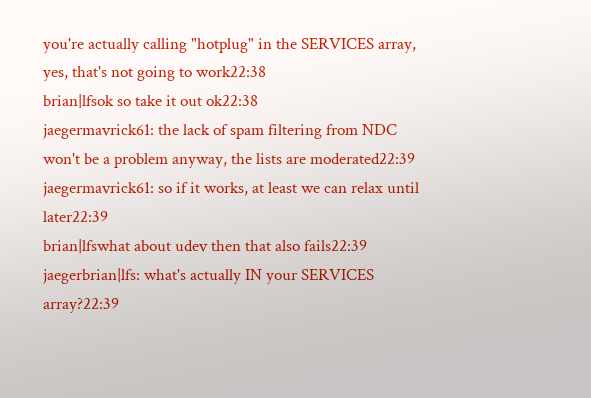you're actually calling "hotplug" in the SERVICES array, yes, that's not going to work22:38
brian|lfsok so take it out ok22:38
jaegermavrick61: the lack of spam filtering from NDC won't be a problem anyway, the lists are moderated22:39
jaegermavrick61: so if it works, at least we can relax until later22:39
brian|lfswhat about udev then that also fails22:39
jaegerbrian|lfs: what's actually IN your SERVICES array?22:39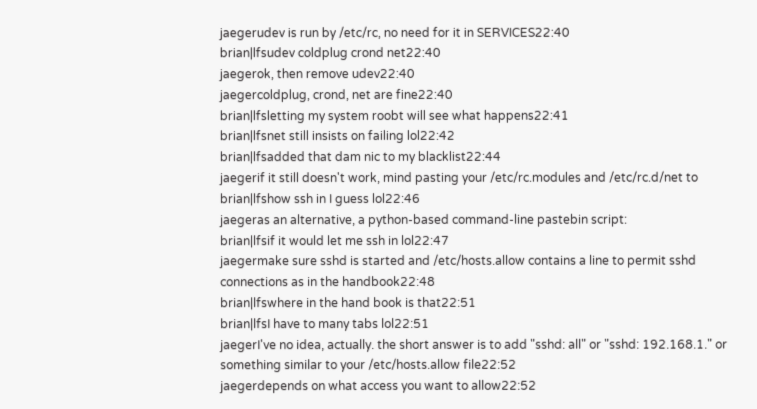jaegerudev is run by /etc/rc, no need for it in SERVICES22:40
brian|lfsudev coldplug crond net22:40
jaegerok, then remove udev22:40
jaegercoldplug, crond, net are fine22:40
brian|lfsletting my system roobt will see what happens22:41
brian|lfsnet still insists on failing lol22:42
brian|lfsadded that dam nic to my blacklist22:44
jaegerif it still doesn't work, mind pasting your /etc/rc.modules and /etc/rc.d/net to
brian|lfshow ssh in I guess lol22:46
jaegeras an alternative, a python-based command-line pastebin script:
brian|lfsif it would let me ssh in lol22:47
jaegermake sure sshd is started and /etc/hosts.allow contains a line to permit sshd connections as in the handbook22:48
brian|lfswhere in the hand book is that22:51
brian|lfsI have to many tabs lol22:51
jaegerI've no idea, actually. the short answer is to add "sshd: all" or "sshd: 192.168.1." or something similar to your /etc/hosts.allow file22:52
jaegerdepends on what access you want to allow22:52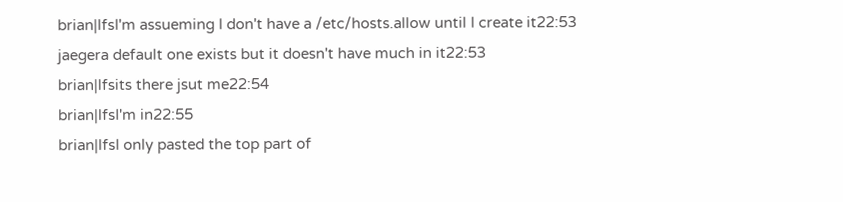brian|lfsI'm assueming I don't have a /etc/hosts.allow until I create it22:53
jaegera default one exists but it doesn't have much in it22:53
brian|lfsits there jsut me22:54
brian|lfsI'm in22:55
brian|lfsI only pasted the top part of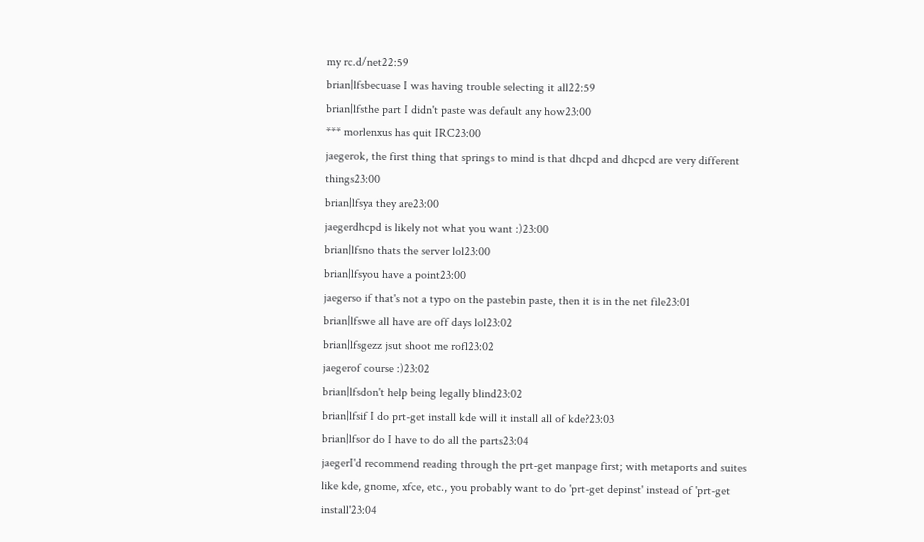my rc.d/net22:59
brian|lfsbecuase I was having trouble selecting it all22:59
brian|lfsthe part I didn't paste was default any how23:00
*** morlenxus has quit IRC23:00
jaegerok, the first thing that springs to mind is that dhcpd and dhcpcd are very different things23:00
brian|lfsya they are23:00
jaegerdhcpd is likely not what you want :)23:00
brian|lfsno thats the server lol23:00
brian|lfsyou have a point23:00
jaegerso if that's not a typo on the pastebin paste, then it is in the net file23:01
brian|lfswe all have are off days lol23:02
brian|lfsgezz jsut shoot me rofl23:02
jaegerof course :)23:02
brian|lfsdon't help being legally blind23:02
brian|lfsif I do prt-get install kde will it install all of kde?23:03
brian|lfsor do I have to do all the parts23:04
jaegerI'd recommend reading through the prt-get manpage first; with metaports and suites like kde, gnome, xfce, etc., you probably want to do 'prt-get depinst' instead of 'prt-get install'23:04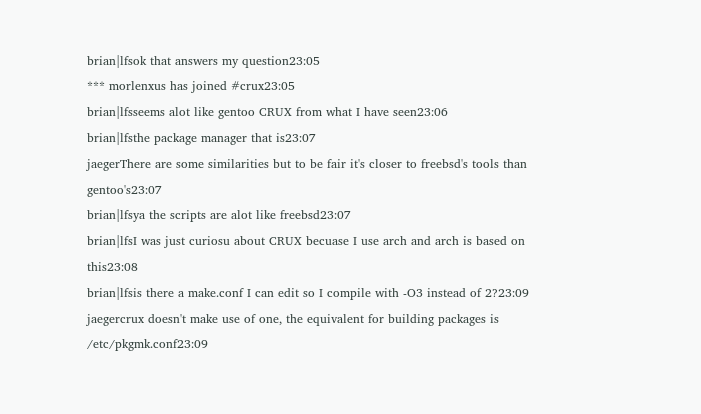brian|lfsok that answers my question23:05
*** morlenxus has joined #crux23:05
brian|lfsseems alot like gentoo CRUX from what I have seen23:06
brian|lfsthe package manager that is23:07
jaegerThere are some similarities but to be fair it's closer to freebsd's tools than gentoo's23:07
brian|lfsya the scripts are alot like freebsd23:07
brian|lfsI was just curiosu about CRUX becuase I use arch and arch is based on this23:08
brian|lfsis there a make.conf I can edit so I compile with -O3 instead of 2?23:09
jaegercrux doesn't make use of one, the equivalent for building packages is /etc/pkgmk.conf23:09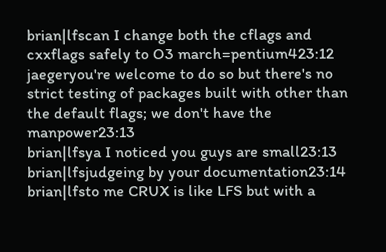brian|lfscan I change both the cflags and cxxflags safely to O3 march=pentium423:12
jaegeryou're welcome to do so but there's no strict testing of packages built with other than the default flags; we don't have the manpower23:13
brian|lfsya I noticed you guys are small23:13
brian|lfsjudgeing by your documentation23:14
brian|lfsto me CRUX is like LFS but with a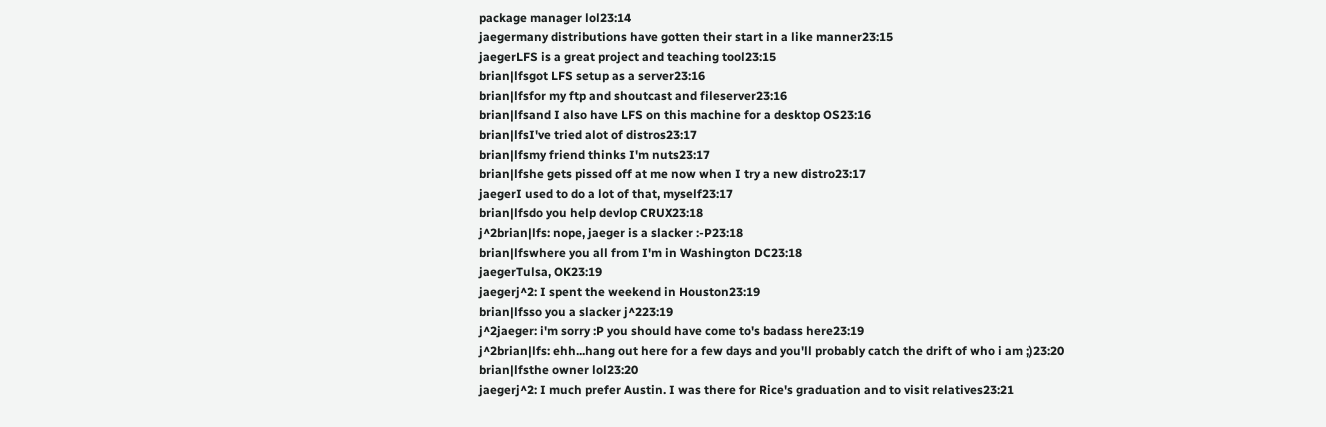package manager lol23:14
jaegermany distributions have gotten their start in a like manner23:15
jaegerLFS is a great project and teaching tool23:15
brian|lfsgot LFS setup as a server23:16
brian|lfsfor my ftp and shoutcast and fileserver23:16
brian|lfsand I also have LFS on this machine for a desktop OS23:16
brian|lfsI've tried alot of distros23:17
brian|lfsmy friend thinks I'm nuts23:17
brian|lfshe gets pissed off at me now when I try a new distro23:17
jaegerI used to do a lot of that, myself23:17
brian|lfsdo you help devlop CRUX23:18
j^2brian|lfs: nope, jaeger is a slacker :-P23:18
brian|lfswhere you all from I'm in Washington DC23:18
jaegerTulsa, OK23:19
jaegerj^2: I spent the weekend in Houston23:19
brian|lfsso you a slacker j^223:19
j^2jaeger: i'm sorry :P you should have come to's badass here23:19
j^2brian|lfs: ehh...hang out here for a few days and you'll probably catch the drift of who i am ;)23:20
brian|lfsthe owner lol23:20
jaegerj^2: I much prefer Austin. I was there for Rice's graduation and to visit relatives23:21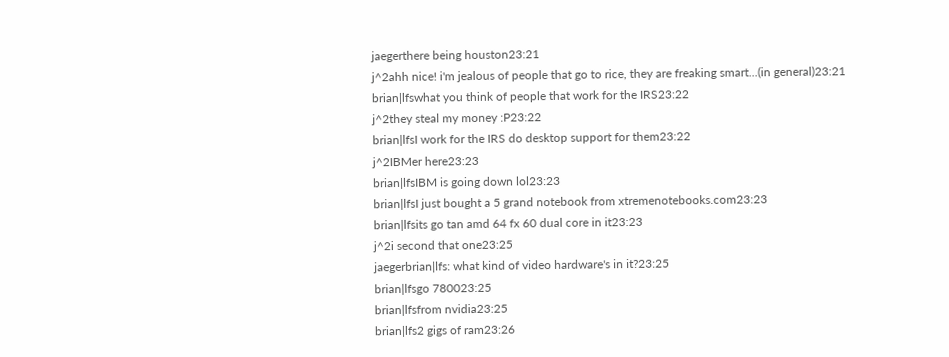jaegerthere being houston23:21
j^2ahh nice! i'm jealous of people that go to rice, they are freaking smart...(in general)23:21
brian|lfswhat you think of people that work for the IRS23:22
j^2they steal my money :P23:22
brian|lfsI work for the IRS do desktop support for them23:22
j^2IBMer here23:23
brian|lfsIBM is going down lol23:23
brian|lfsI just bought a 5 grand notebook from xtremenotebooks.com23:23
brian|lfsits go tan amd 64 fx 60 dual core in it23:23
j^2i second that one23:25
jaegerbrian|lfs: what kind of video hardware's in it?23:25
brian|lfsgo 780023:25
brian|lfsfrom nvidia23:25
brian|lfs2 gigs of ram23:26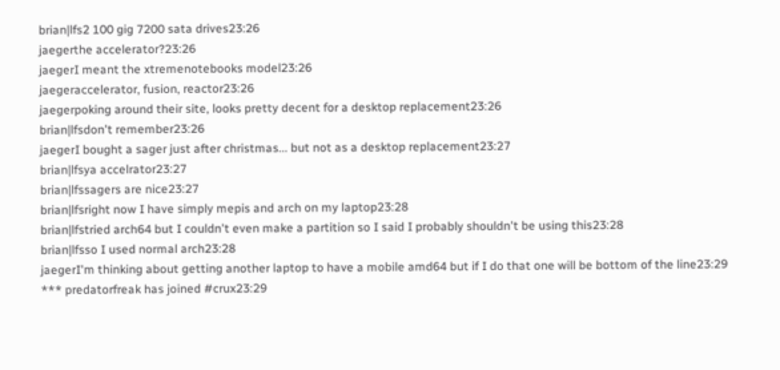brian|lfs2 100 gig 7200 sata drives23:26
jaegerthe accelerator?23:26
jaegerI meant the xtremenotebooks model23:26
jaegeraccelerator, fusion, reactor23:26
jaegerpoking around their site, looks pretty decent for a desktop replacement23:26
brian|lfsdon't remember23:26
jaegerI bought a sager just after christmas... but not as a desktop replacement23:27
brian|lfsya accelrator23:27
brian|lfssagers are nice23:27
brian|lfsright now I have simply mepis and arch on my laptop23:28
brian|lfstried arch64 but I couldn't even make a partition so I said I probably shouldn't be using this23:28
brian|lfsso I used normal arch23:28
jaegerI'm thinking about getting another laptop to have a mobile amd64 but if I do that one will be bottom of the line23:29
*** predatorfreak has joined #crux23:29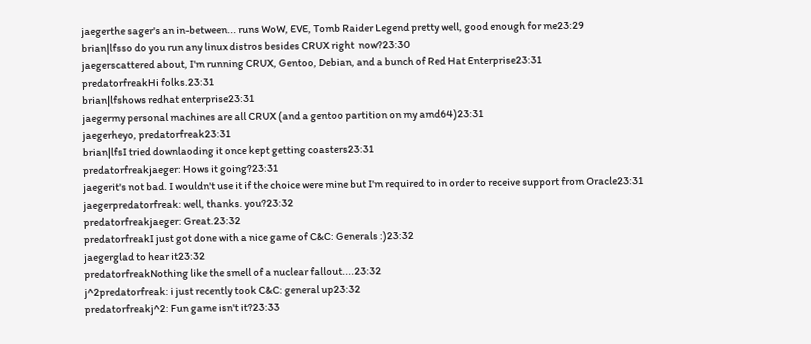jaegerthe sager's an in-between... runs WoW, EVE, Tomb Raider Legend pretty well, good enough for me23:29
brian|lfsso do you run any linux distros besides CRUX right  now?23:30
jaegerscattered about, I'm running CRUX, Gentoo, Debian, and a bunch of Red Hat Enterprise23:31
predatorfreakHi folks.23:31
brian|lfshows redhat enterprise23:31
jaegermy personal machines are all CRUX (and a gentoo partition on my amd64)23:31
jaegerheyo, predatorfreak23:31
brian|lfsI tried downlaoding it once kept getting coasters23:31
predatorfreakjaeger: Hows it going?23:31
jaegerit's not bad. I wouldn't use it if the choice were mine but I'm required to in order to receive support from Oracle23:31
jaegerpredatorfreak: well, thanks. you?23:32
predatorfreakjaeger: Great.23:32
predatorfreakI just got done with a nice game of C&C: Generals :)23:32
jaegerglad to hear it23:32
predatorfreakNothing like the smell of a nuclear fallout....23:32
j^2predatorfreak: i just recently took C&C: general up23:32
predatorfreakj^2: Fun game isn't it?23:33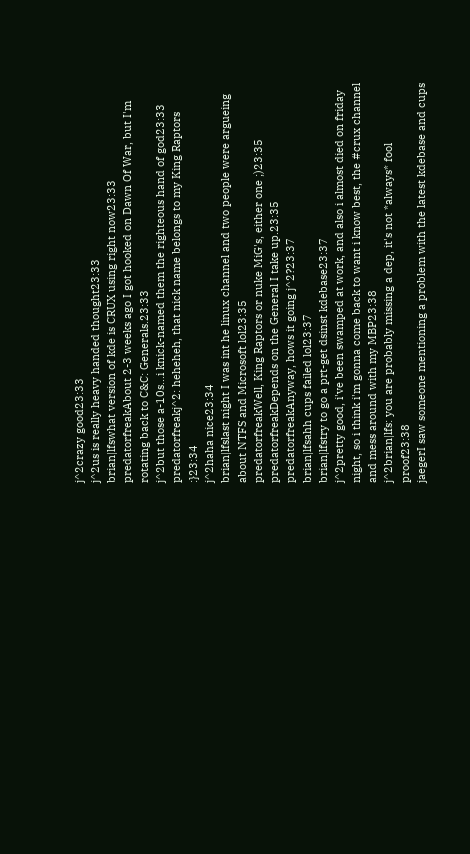j^2crazy good23:33
j^2us is really heavy handed thought23:33
brian|lfswhat version of kde is CRUX using right now23:33
predatorfreakAbout 2-3 weeks ago I got hooked on Dawn Of War, but I'm rotating back to C&C: Generals.23:33
j^2but those a-10s...i knick-named them the righteous hand of god23:33
predatorfreakj^2: heheheh, that nick name belongs to my King Raptors :}23:34
j^2haha nice23:34
brian|lfslast night I was int he linux channel and two people were argueing about NTFS and Microsoft lol23:35
predatorfreakWell, King Raptors or nuke MiG's, either one ;)23:35
predatorfreakDepends on the General I take up.23:35
predatorfreakAnyway, hows it going j^2?23:37
brian|lfsahh cups failed lol23:37
brian|lfstry to go a prt-get dsinst kdebase23:37
j^2pretty good, i've been swamped at work, and also i almost died on friday night, so i think i'm gonna come back to want i know best, the #crux channel and mess around with my MBP23:38
j^2brian|lfs: you are probably missing a dep, it's not *always* fool proof23:38
jaegerI saw someone mentioning a problem with the latest kdebase and cups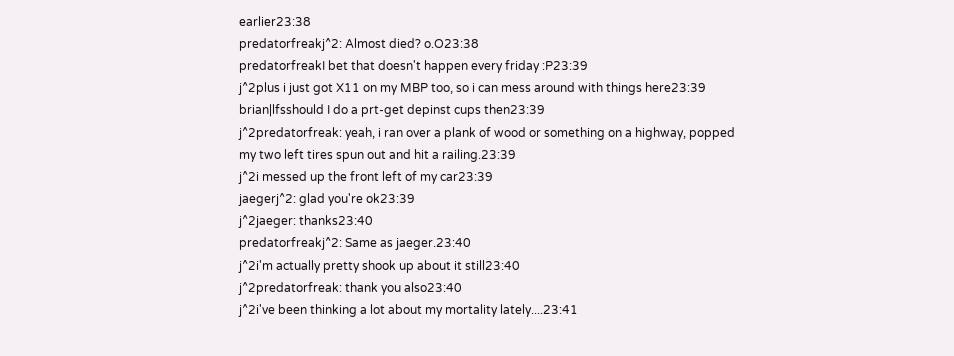earlier23:38
predatorfreakj^2: Almost died? o.O23:38
predatorfreakI bet that doesn't happen every friday :P23:39
j^2plus i just got X11 on my MBP too, so i can mess around with things here23:39
brian|lfsshould I do a prt-get depinst cups then23:39
j^2predatorfreak: yeah, i ran over a plank of wood or something on a highway, popped my two left tires spun out and hit a railing.23:39
j^2i messed up the front left of my car23:39
jaegerj^2: glad you're ok23:39
j^2jaeger: thanks23:40
predatorfreakj^2: Same as jaeger.23:40
j^2i'm actually pretty shook up about it still23:40
j^2predatorfreak: thank you also23:40
j^2i've been thinking a lot about my mortality lately....23:41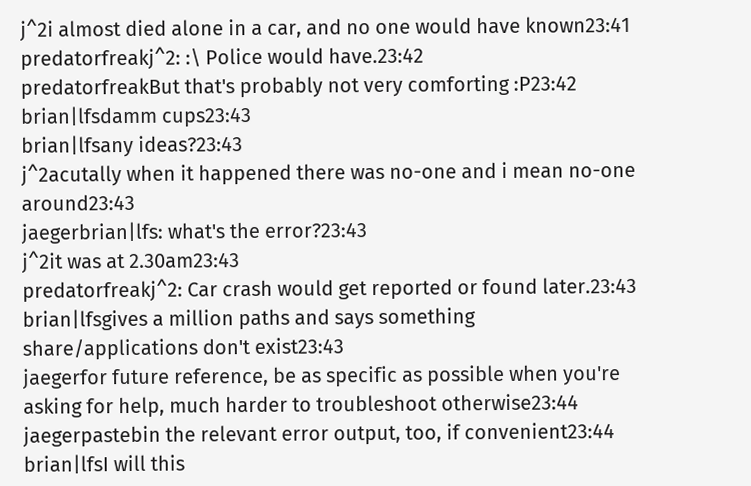j^2i almost died alone in a car, and no one would have known23:41
predatorfreakj^2: :\ Police would have.23:42
predatorfreakBut that's probably not very comforting :P23:42
brian|lfsdamm cups23:43
brian|lfsany ideas?23:43
j^2acutally when it happened there was no-one and i mean no-one around23:43
jaegerbrian|lfs: what's the error?23:43
j^2it was at 2.30am23:43
predatorfreakj^2: Car crash would get reported or found later.23:43
brian|lfsgives a million paths and says something share/applications don't exist23:43
jaegerfor future reference, be as specific as possible when you're asking for help, much harder to troubleshoot otherwise23:44
jaegerpastebin the relevant error output, too, if convenient23:44
brian|lfsI will this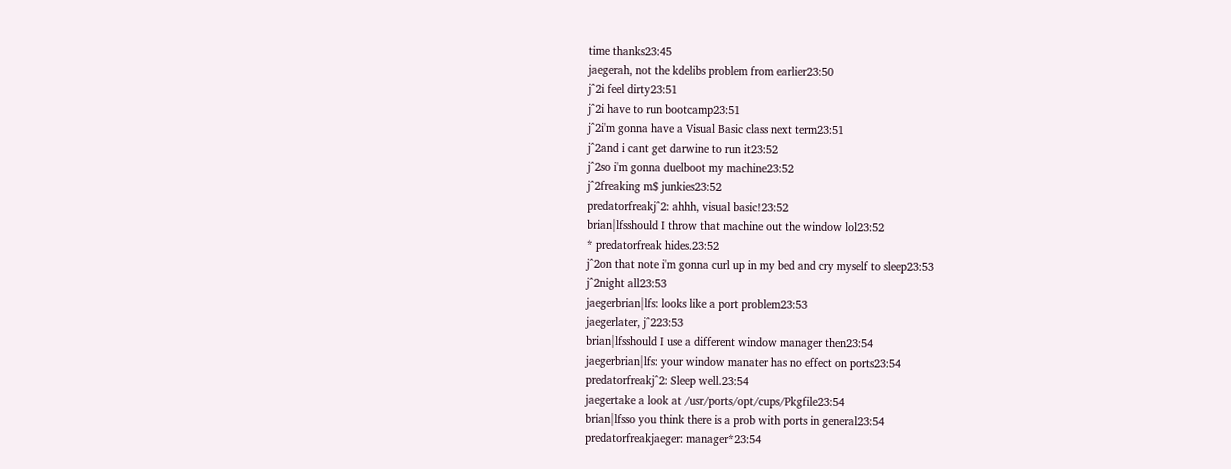time thanks23:45
jaegerah, not the kdelibs problem from earlier23:50
j^2i feel dirty23:51
j^2i have to run bootcamp23:51
j^2i'm gonna have a Visual Basic class next term23:51
j^2and i cant get darwine to run it23:52
j^2so i'm gonna duelboot my machine23:52
j^2freaking m$ junkies23:52
predatorfreakj^2: ahhh, visual basic!23:52
brian|lfsshould I throw that machine out the window lol23:52
* predatorfreak hides.23:52
j^2on that note i'm gonna curl up in my bed and cry myself to sleep23:53
j^2night all23:53
jaegerbrian|lfs: looks like a port problem23:53
jaegerlater, j^223:53
brian|lfsshould I use a different window manager then23:54
jaegerbrian|lfs: your window manater has no effect on ports23:54
predatorfreakj^2: Sleep well.23:54
jaegertake a look at /usr/ports/opt/cups/Pkgfile23:54
brian|lfsso you think there is a prob with ports in general23:54
predatorfreakjaeger: manager*23:54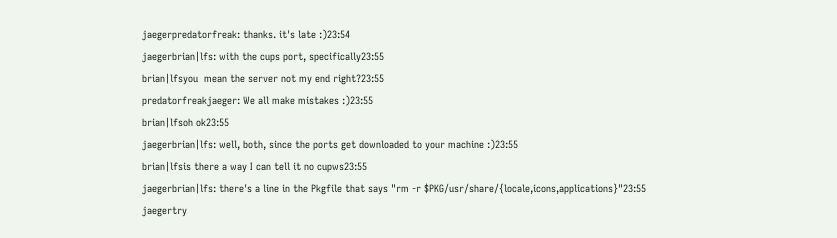jaegerpredatorfreak: thanks. it's late :)23:54
jaegerbrian|lfs: with the cups port, specifically23:55
brian|lfsyou  mean the server not my end right?23:55
predatorfreakjaeger: We all make mistakes :)23:55
brian|lfsoh ok23:55
jaegerbrian|lfs: well, both, since the ports get downloaded to your machine :)23:55
brian|lfsis there a way I can tell it no cupws23:55
jaegerbrian|lfs: there's a line in the Pkgfile that says "rm -r $PKG/usr/share/{locale,icons,applications}"23:55
jaegertry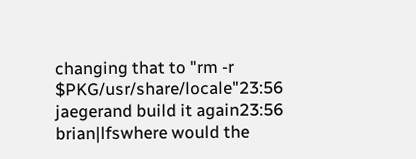changing that to "rm -r $PKG/usr/share/locale"23:56
jaegerand build it again23:56
brian|lfswhere would the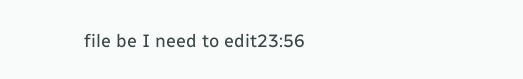file be I need to edit23:56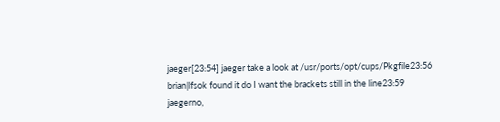jaeger[23:54] jaeger take a look at /usr/ports/opt/cups/Pkgfile23:56
brian|lfsok found it do I want the brackets still in the line23:59
jaegerno,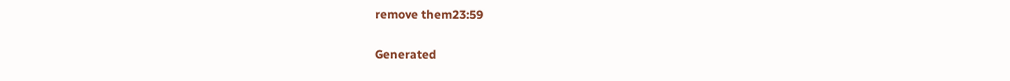remove them23:59

Generated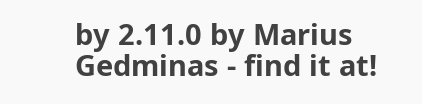by 2.11.0 by Marius Gedminas - find it at!